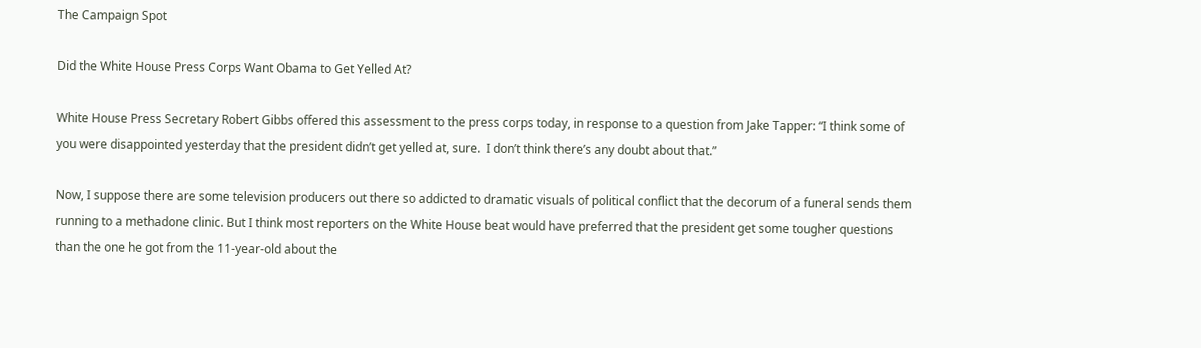The Campaign Spot

Did the White House Press Corps Want Obama to Get Yelled At?

White House Press Secretary Robert Gibbs offered this assessment to the press corps today, in response to a question from Jake Tapper: “I think some of you were disappointed yesterday that the president didn’t get yelled at, sure.  I don’t think there’s any doubt about that.”

Now, I suppose there are some television producers out there so addicted to dramatic visuals of political conflict that the decorum of a funeral sends them running to a methadone clinic. But I think most reporters on the White House beat would have preferred that the president get some tougher questions than the one he got from the 11-year-old about the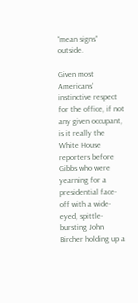“mean signs” outside.

Given most Americans’ instinctive respect for the office, if not any given occupant, is it really the White House reporters before Gibbs who were yearning for a presidential face-off with a wide-eyed, spittle-bursting John Bircher holding up a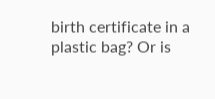birth certificate in a plastic bag? Or is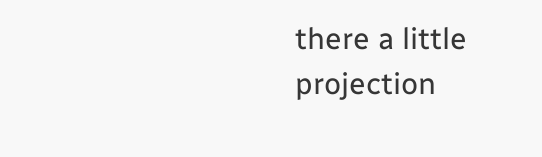there a little projection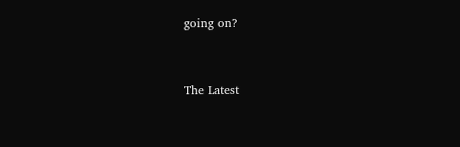going on?


The Latest